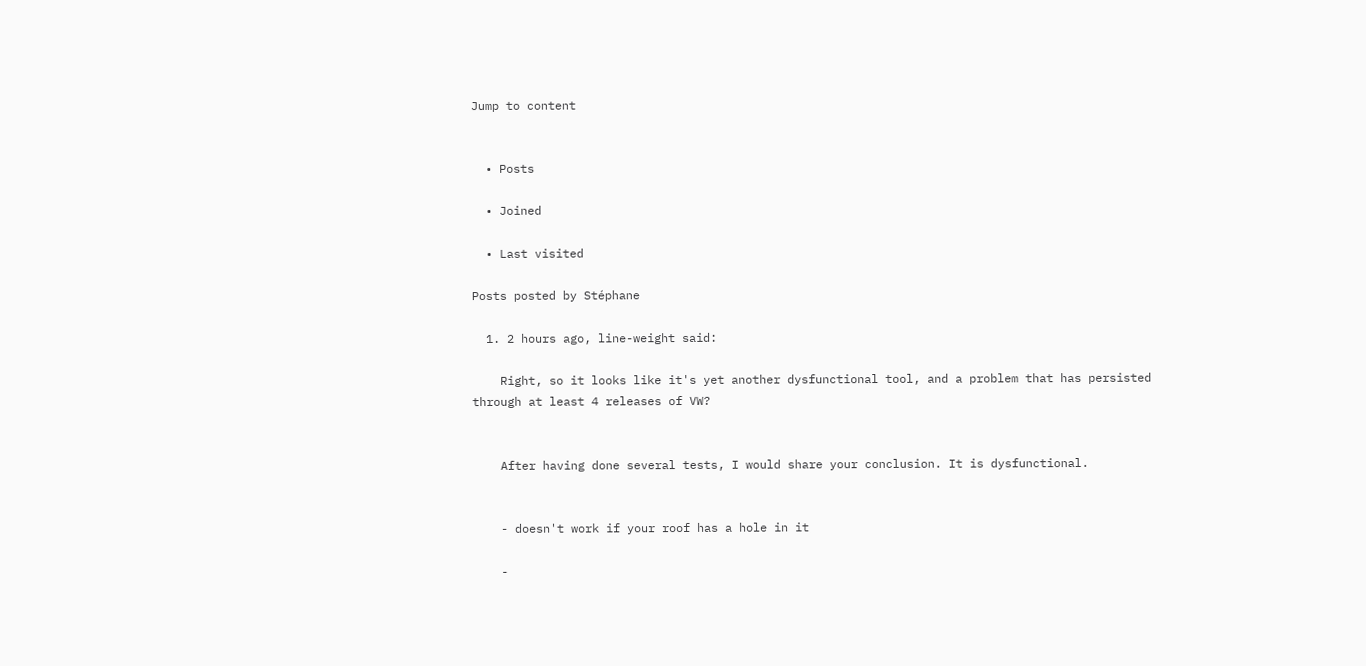Jump to content


  • Posts

  • Joined

  • Last visited

Posts posted by Stéphane

  1. 2 hours ago, line-weight said:

    Right, so it looks like it's yet another dysfunctional tool, and a problem that has persisted through at least 4 releases of VW?


    After having done several tests, I would share your conclusion. It is dysfunctional.


    - doesn't work if your roof has a hole in it

    -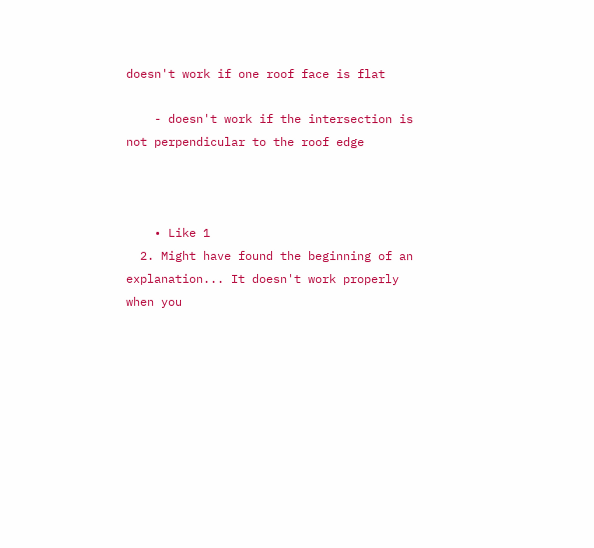doesn't work if one roof face is flat

    - doesn't work if the intersection is not perpendicular to the roof edge



    • Like 1
  2. Might have found the beginning of an explanation... It doesn't work properly when you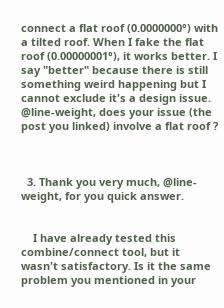connect a flat roof (0.0000000°) with a tilted roof. When I fake the flat roof (0.00000001°), it works better. I say "better" because there is still something weird happening but I cannot exclude it's a design issue. @line-weight, does your issue (the post you linked) involve a flat roof ?



  3. Thank you very much, @line-weight, for you quick answer.


    I have already tested this combine/connect tool, but it wasn't satisfactory. Is it the same problem you mentioned in your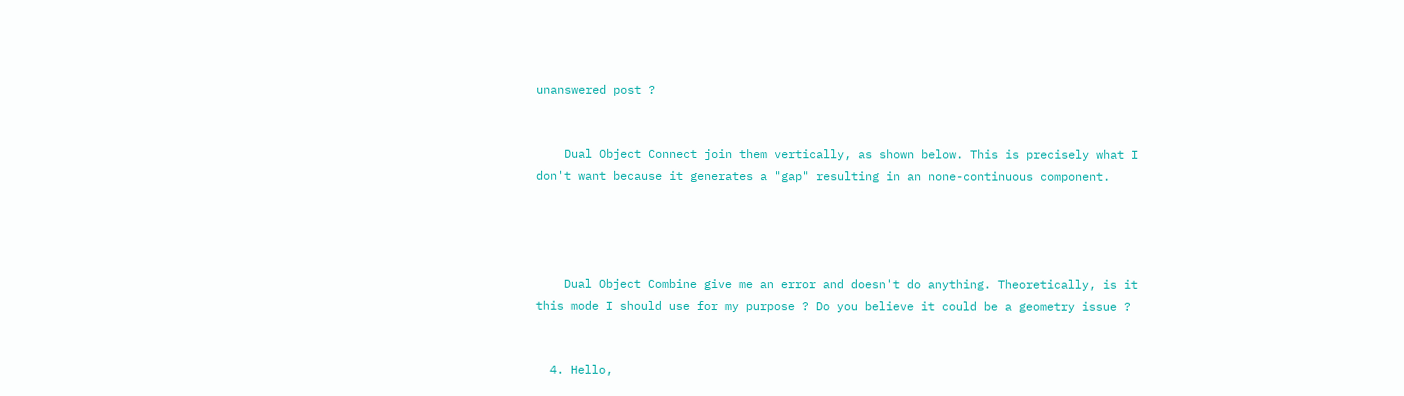unanswered post ?


    Dual Object Connect join them vertically, as shown below. This is precisely what I don't want because it generates a "gap" resulting in an none-continuous component.




    Dual Object Combine give me an error and doesn't do anything. Theoretically, is it this mode I should use for my purpose ? Do you believe it could be a geometry issue ?


  4. Hello,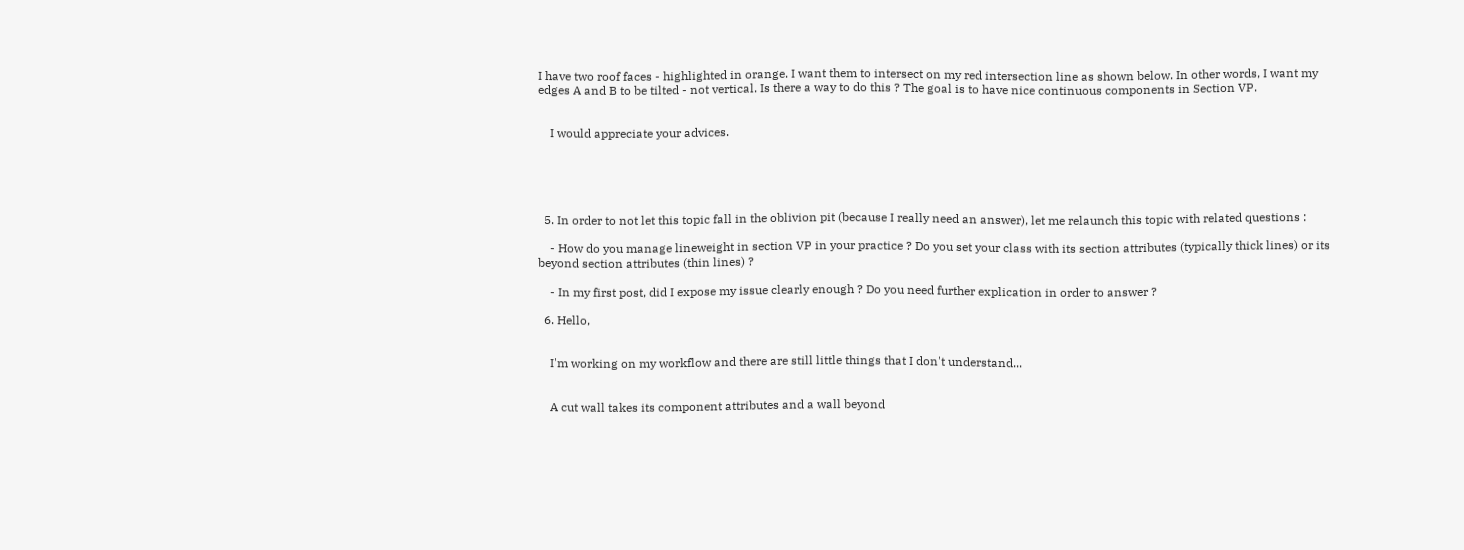I have two roof faces - highlighted in orange. I want them to intersect on my red intersection line as shown below. In other words, I want my edges A and B to be tilted - not vertical. Is there a way to do this ? The goal is to have nice continuous components in Section VP.


    I would appreciate your advices.





  5. In order to not let this topic fall in the oblivion pit (because I really need an answer), let me relaunch this topic with related questions :

    - How do you manage lineweight in section VP in your practice ? Do you set your class with its section attributes (typically thick lines) or its beyond section attributes (thin lines) ?

    - In my first post, did I expose my issue clearly enough ? Do you need further explication in order to answer ?

  6. Hello,


    I'm working on my workflow and there are still little things that I don't understand...


    A cut wall takes its component attributes and a wall beyond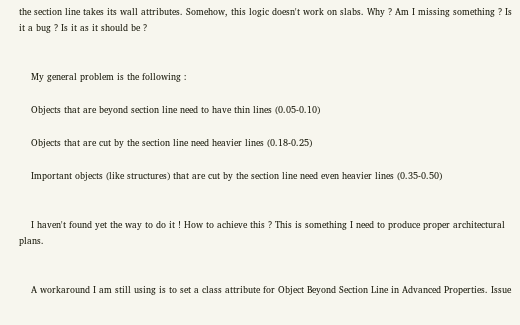the section line takes its wall attributes. Somehow, this logic doesn't work on slabs. Why ? Am I missing something ? Is it a bug ? Is it as it should be ?


    My general problem is the following :

    Objects that are beyond section line need to have thin lines (0.05-0.10)

    Objects that are cut by the section line need heavier lines (0.18-0.25)

    Important objects (like structures) that are cut by the section line need even heavier lines (0.35-0.50)


    I haven't found yet the way to do it ! How to achieve this ? This is something I need to produce proper architectural plans.


    A workaround I am still using is to set a class attribute for Object Beyond Section Line in Advanced Properties. Issue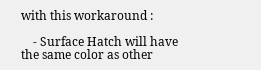with this workaround :

    - Surface Hatch will have the same color as other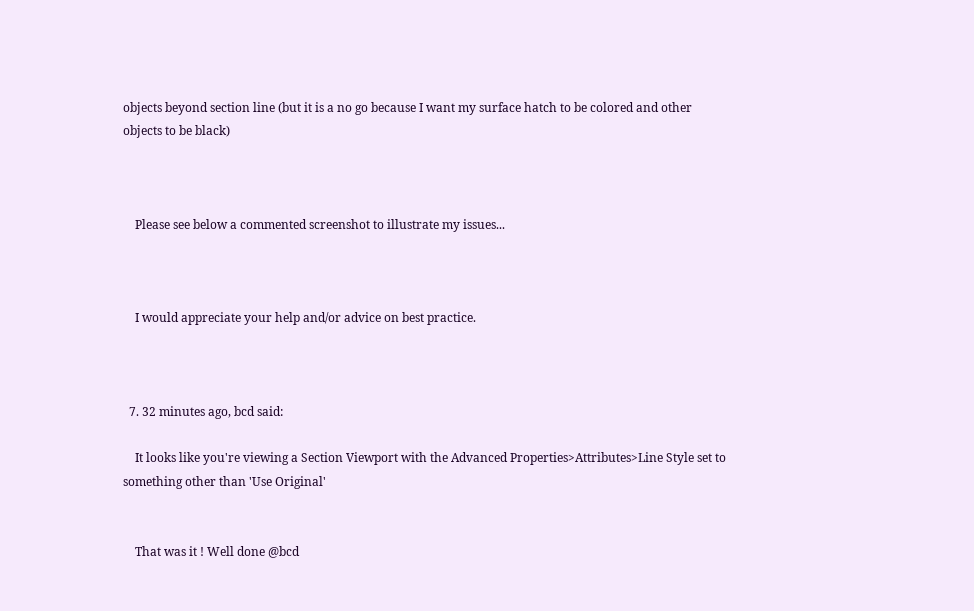objects beyond section line (but it is a no go because I want my surface hatch to be colored and other objects to be black)



    Please see below a commented screenshot to illustrate my issues...



    I would appreciate your help and/or advice on best practice.



  7. 32 minutes ago, bcd said:

    It looks like you're viewing a Section Viewport with the Advanced Properties>Attributes>Line Style set to something other than 'Use Original'


    That was it ! Well done @bcd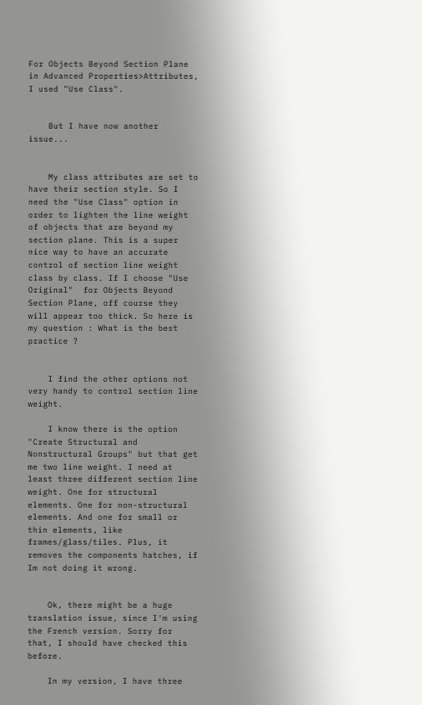For Objects Beyond Section Plane in Advanced Properties>Attributes, I used "Use Class".


    But I have now another issue...


    My class attributes are set to have their section style. So I need the "Use Class" option in order to lighten the line weight of objects that are beyond my section plane. This is a super nice way to have an accurate control of section line weight class by class. If I choose "Use Original"  for Objects Beyond Section Plane, off course they will appear too thick. So here is my question : What is the best practice ?


    I find the other options not very handy to control section line weight.

    I know there is the option "Create Structural and Nonstructural Groups" but that get me two line weight. I need at least three different section line weight. One for structural elements. One for non-structural elements. And one for small or thin elements, like frames/glass/tiles. Plus, it removes the components hatches, if Im not doing it wrong.


    Ok, there might be a huge translation issue, since I'm using the French version. Sorry for that, I should have checked this before.

    In my version, I have three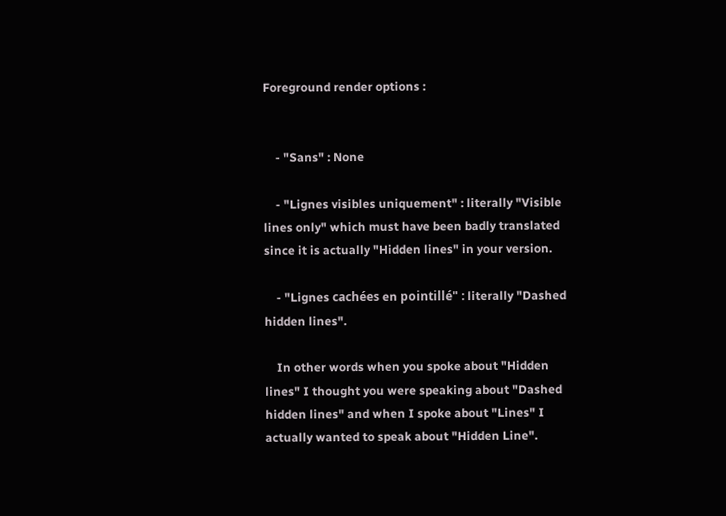Foreground render options :


    - "Sans" : None

    - "Lignes visibles uniquement" : literally "Visible lines only" which must have been badly translated since it is actually "Hidden lines" in your version.

    - "Lignes cachées en pointillé" : literally "Dashed hidden lines".

    In other words when you spoke about "Hidden lines" I thought you were speaking about "Dashed hidden lines" and when I spoke about "Lines" I actually wanted to speak about "Hidden Line".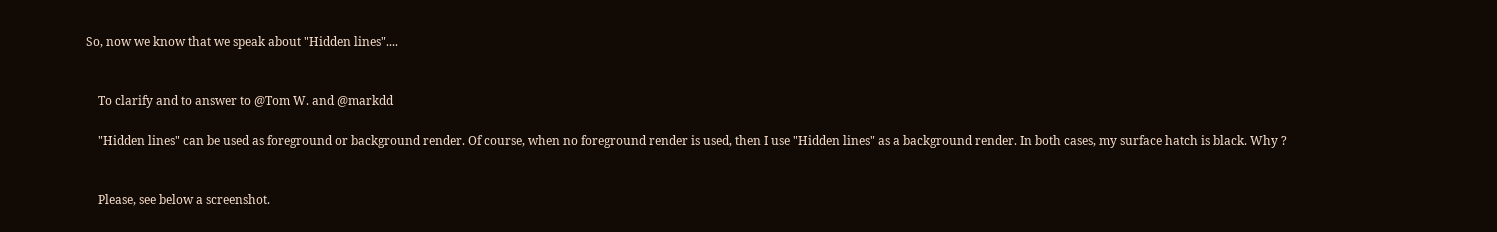So, now we know that we speak about "Hidden lines"....


    To clarify and to answer to @Tom W. and @markdd

    "Hidden lines" can be used as foreground or background render. Of course, when no foreground render is used, then I use "Hidden lines" as a background render. In both cases, my surface hatch is black. Why ?


    Please, see below a screenshot.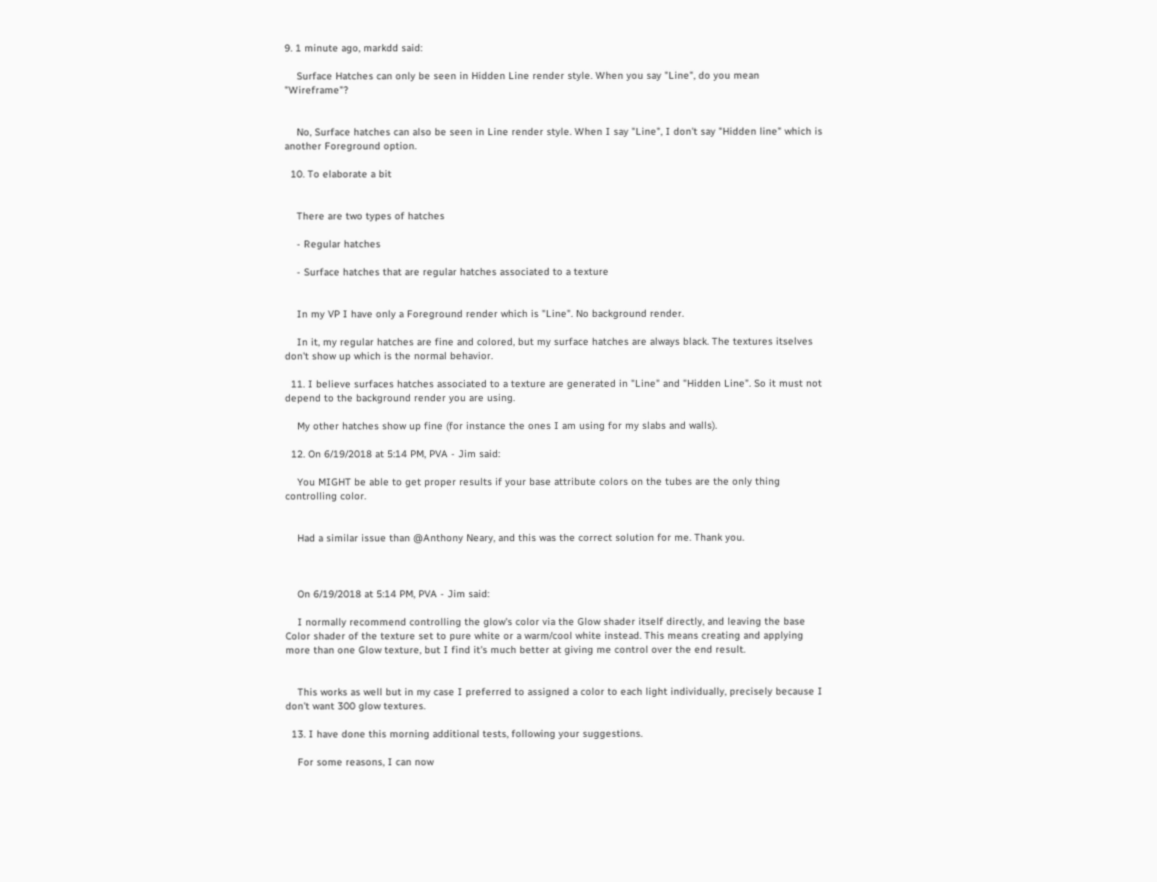9. 1 minute ago, markdd said:

    Surface Hatches can only be seen in Hidden Line render style. When you say "Line", do you mean "Wireframe"?


    No, Surface hatches can also be seen in Line render style. When I say "Line", I don't say "Hidden line" which is another Foreground option.

  10. To elaborate a bit


    There are two types of hatches

    - Regular hatches

    - Surface hatches that are regular hatches associated to a texture


    In my VP I have only a Foreground render which is "Line". No background render.

    In it, my regular hatches are fine and colored, but my surface hatches are always black. The textures itselves don't show up which is the normal behavior.

  11. I believe surfaces hatches associated to a texture are generated in "Line" and "Hidden Line". So it must not depend to the background render you are using.

    My other hatches show up fine (for instance the ones I am using for my slabs and walls).

  12. On 6/19/2018 at 5:14 PM, PVA - Jim said:

    You MIGHT be able to get proper results if your base attribute colors on the tubes are the only thing controlling color.


    Had a similar issue than @Anthony Neary, and this was the correct solution for me. Thank you.



    On 6/19/2018 at 5:14 PM, PVA - Jim said:

    I normally recommend controlling the glow's color via the Glow shader itself directly, and leaving the base Color shader of the texture set to pure white or a warm/cool white instead. This means creating and applying more than one Glow texture, but I find it's much better at giving me control over the end result.


    This works as well but in my case I preferred to assigned a color to each light individually, precisely because I don't want 300 glow textures.

  13. I have done this morning additional tests, following your suggestions.

    For some reasons, I can now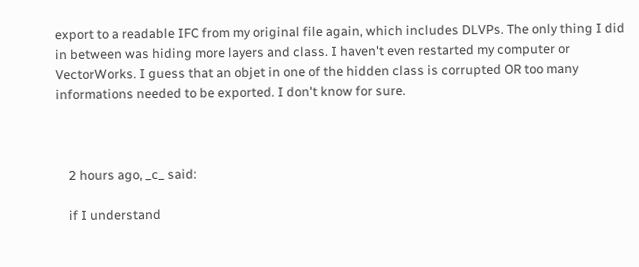export to a readable IFC from my original file again, which includes DLVPs. The only thing I did in between was hiding more layers and class. I haven't even restarted my computer or VectorWorks. I guess that an objet in one of the hidden class is corrupted OR too many informations needed to be exported. I don't know for sure.



    2 hours ago, _c_ said:

    if I understand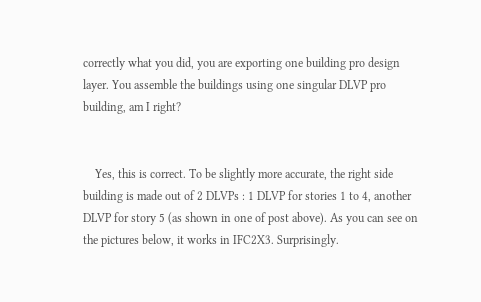correctly what you did, you are exporting one building pro design layer. You assemble the buildings using one singular DLVP pro building, am I right?


    Yes, this is correct. To be slightly more accurate, the right side building is made out of 2 DLVPs : 1 DLVP for stories 1 to 4, another DLVP for story 5 (as shown in one of post above). As you can see on the pictures below, it works in IFC2X3. Surprisingly.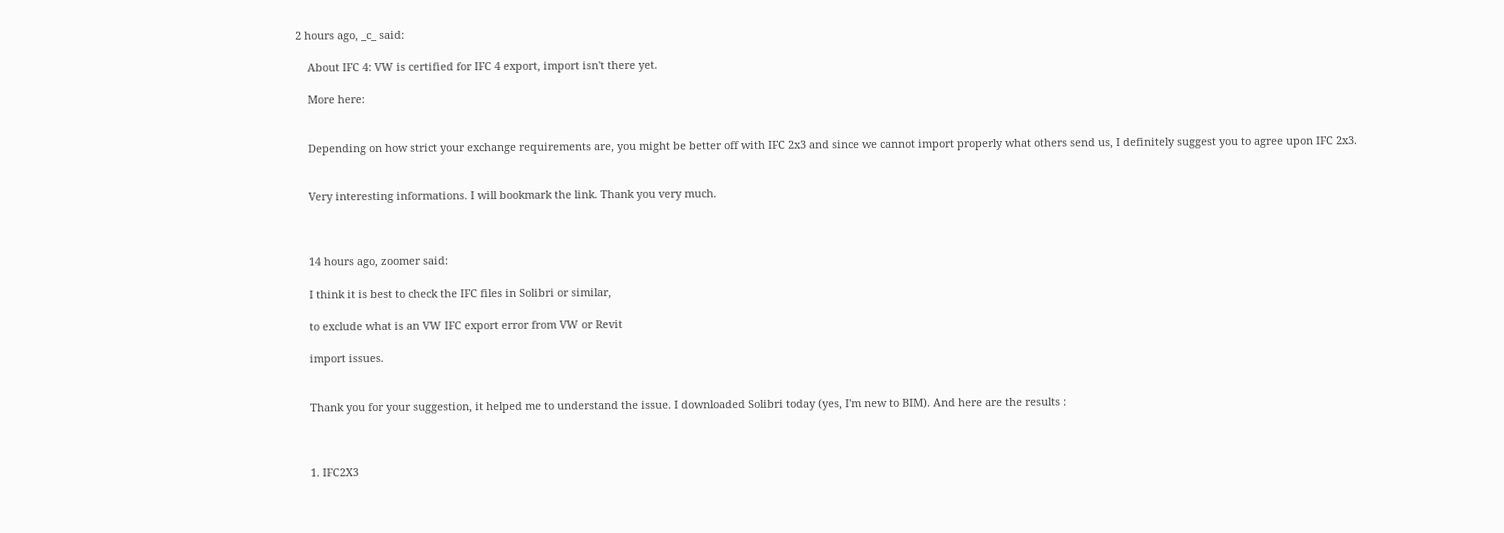2 hours ago, _c_ said:

    About IFC 4: VW is certified for IFC 4 export, import isn't there yet.

    More here:


    Depending on how strict your exchange requirements are, you might be better off with IFC 2x3 and since we cannot import properly what others send us, I definitely suggest you to agree upon IFC 2x3.


    Very interesting informations. I will bookmark the link. Thank you very much.



    14 hours ago, zoomer said:

    I think it is best to check the IFC files in Solibri or similar,

    to exclude what is an VW IFC export error from VW or Revit

    import issues.


    Thank you for your suggestion, it helped me to understand the issue. I downloaded Solibri today (yes, I'm new to BIM). And here are the results :



    1. IFC2X3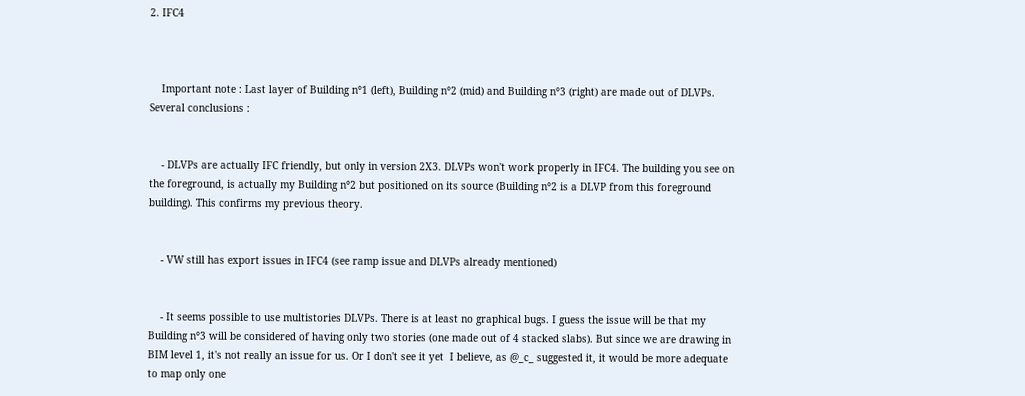2. IFC4



    Important note : Last layer of Building n°1 (left), Building n°2 (mid) and Building n°3 (right) are made out of DLVPs. Several conclusions :


    - DLVPs are actually IFC friendly, but only in version 2X3. DLVPs won't work properly in IFC4. The building you see on the foreground, is actually my Building n°2 but positioned on its source (Building n°2 is a DLVP from this foreground building). This confirms my previous theory.


    - VW still has export issues in IFC4 (see ramp issue and DLVPs already mentioned)


    - It seems possible to use multistories DLVPs. There is at least no graphical bugs. I guess the issue will be that my Building n°3 will be considered of having only two stories (one made out of 4 stacked slabs). But since we are drawing in BIM level 1, it's not really an issue for us. Or I don't see it yet  I believe, as @_c_ suggested it, it would be more adequate to map only one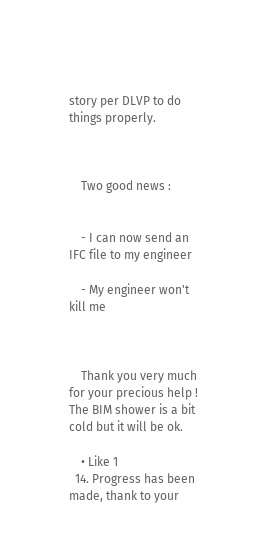story per DLVP to do things properly.



    Two good news :


    - I can now send an IFC file to my engineer

    - My engineer won't kill me



    Thank you very much for your precious help ! The BIM shower is a bit cold but it will be ok.

    • Like 1
  14. Progress has been made, thank to your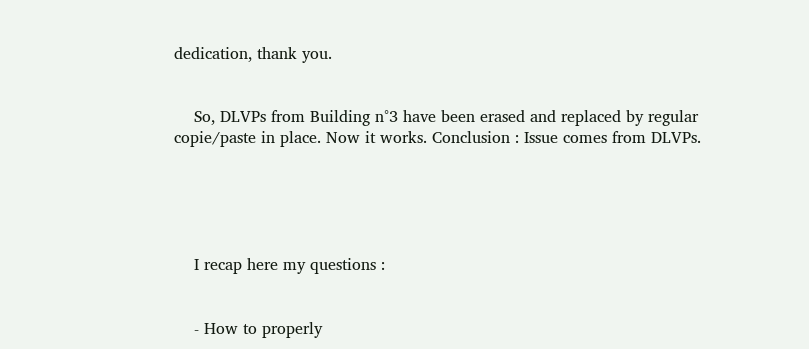dedication, thank you.


    So, DLVPs from Building n°3 have been erased and replaced by regular copie/paste in place. Now it works. Conclusion : Issue comes from DLVPs.





    I recap here my questions :


    - How to properly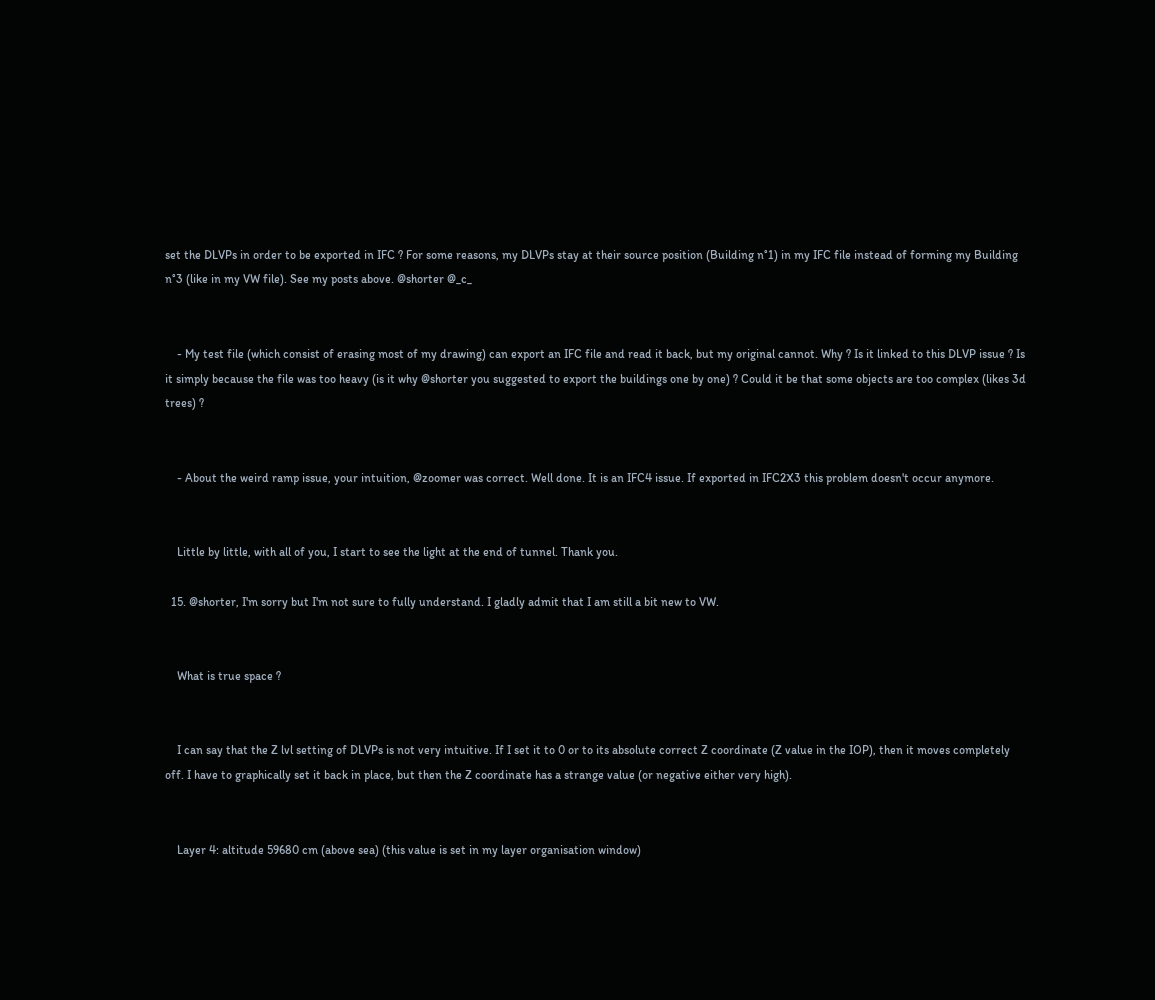set the DLVPs in order to be exported in IFC ? For some reasons, my DLVPs stay at their source position (Building n°1) in my IFC file instead of forming my Building n°3 (like in my VW file). See my posts above. @shorter @_c_


    - My test file (which consist of erasing most of my drawing) can export an IFC file and read it back, but my original cannot. Why ? Is it linked to this DLVP issue ? Is it simply because the file was too heavy (is it why @shorter you suggested to export the buildings one by one) ? Could it be that some objects are too complex (likes 3d trees) ?


    - About the weird ramp issue, your intuition, @zoomer was correct. Well done. It is an IFC4 issue. If exported in IFC2X3 this problem doesn't occur anymore.


    Little by little, with all of you, I start to see the light at the end of tunnel. Thank you.

  15. @shorter, I'm sorry but I'm not sure to fully understand. I gladly admit that I am still a bit new to VW.


    What is true space ?


    I can say that the Z lvl setting of DLVPs is not very intuitive. If I set it to 0 or to its absolute correct Z coordinate (Z value in the IOP), then it moves completely off. I have to graphically set it back in place, but then the Z coordinate has a strange value (or negative either very high).


    Layer 4: altitude 59680 cm (above sea) (this value is set in my layer organisation window)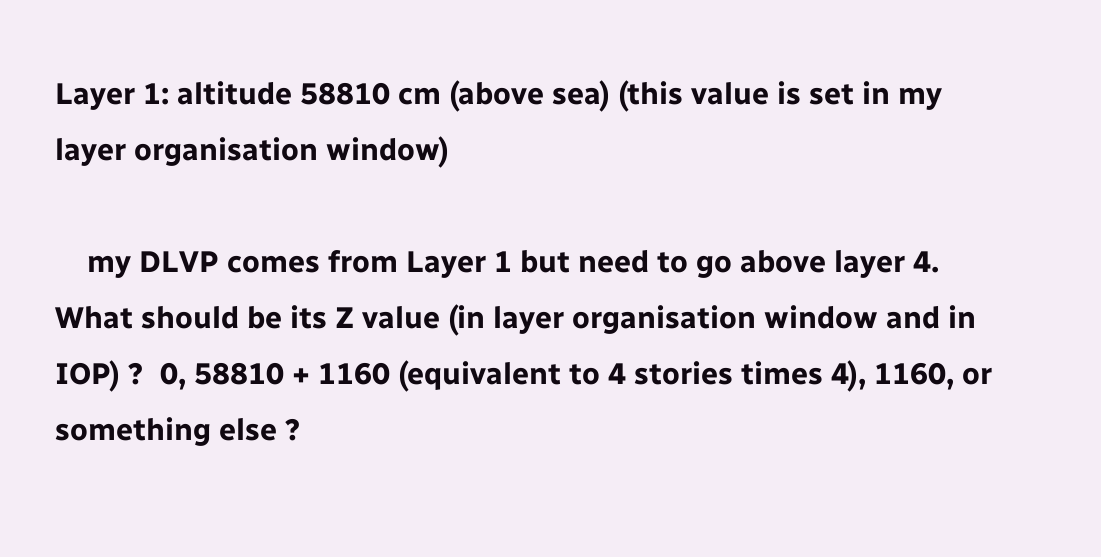Layer 1: altitude 58810 cm (above sea) (this value is set in my layer organisation window)

    my DLVP comes from Layer 1 but need to go above layer 4. What should be its Z value (in layer organisation window and in IOP) ?  0, 58810 + 1160 (equivalent to 4 stories times 4), 1160, or something else ?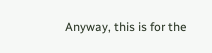Anyway, this is for the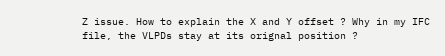Z issue. How to explain the X and Y offset ? Why in my IFC file, the VLPDs stay at its orignal position ?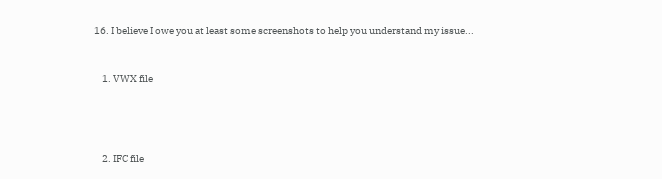16. I believe I owe you at least some screenshots to help you understand my issue...


    1. VWX file




    2. IFC file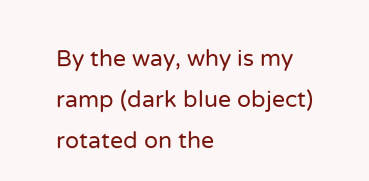By the way, why is my ramp (dark blue object) rotated on the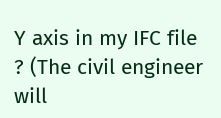Y axis in my IFC file ? (The civil engineer will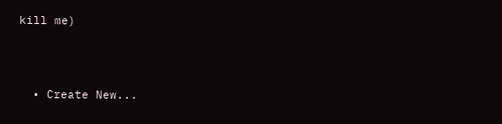kill me)



  • Create New...